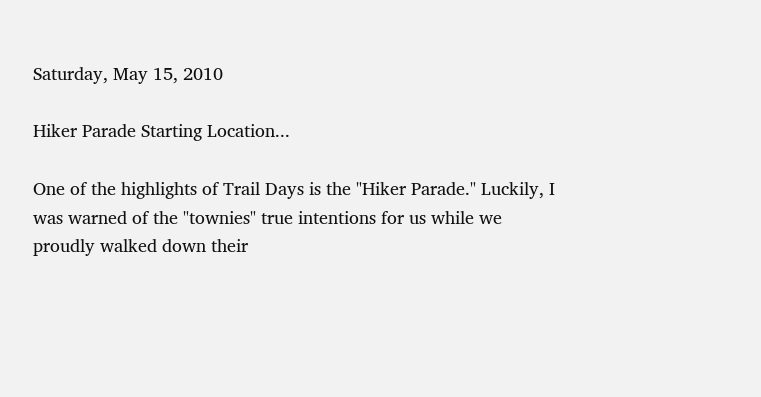Saturday, May 15, 2010

Hiker Parade Starting Location...

One of the highlights of Trail Days is the "Hiker Parade." Luckily, I was warned of the "townies" true intentions for us while we proudly walked down their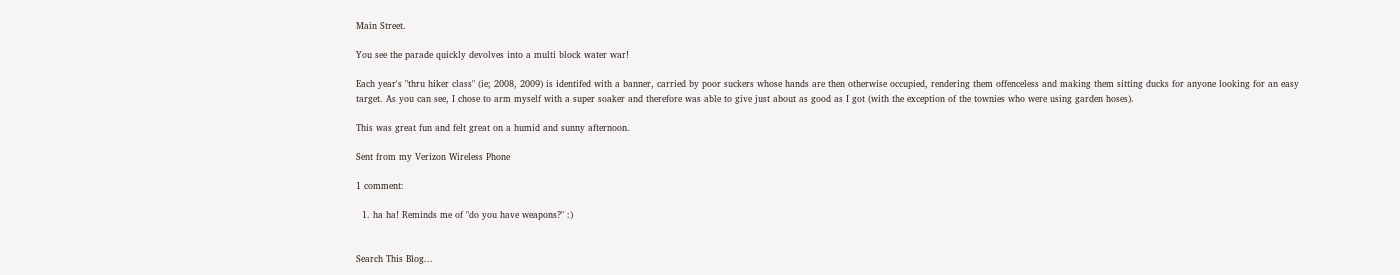Main Street.

You see the parade quickly devolves into a multi block water war!

Each year's "thru hiker class" (ie; 2008, 2009) is identifed with a banner, carried by poor suckers whose hands are then otherwise occupied, rendering them offenceless and making them sitting ducks for anyone looking for an easy target. As you can see, I chose to arm myself with a super soaker and therefore was able to give just about as good as I got (with the exception of the townies who were using garden hoses).

This was great fun and felt great on a humid and sunny afternoon.

Sent from my Verizon Wireless Phone

1 comment:

  1. ha ha! Reminds me of "do you have weapons?" :)


Search This Blog...